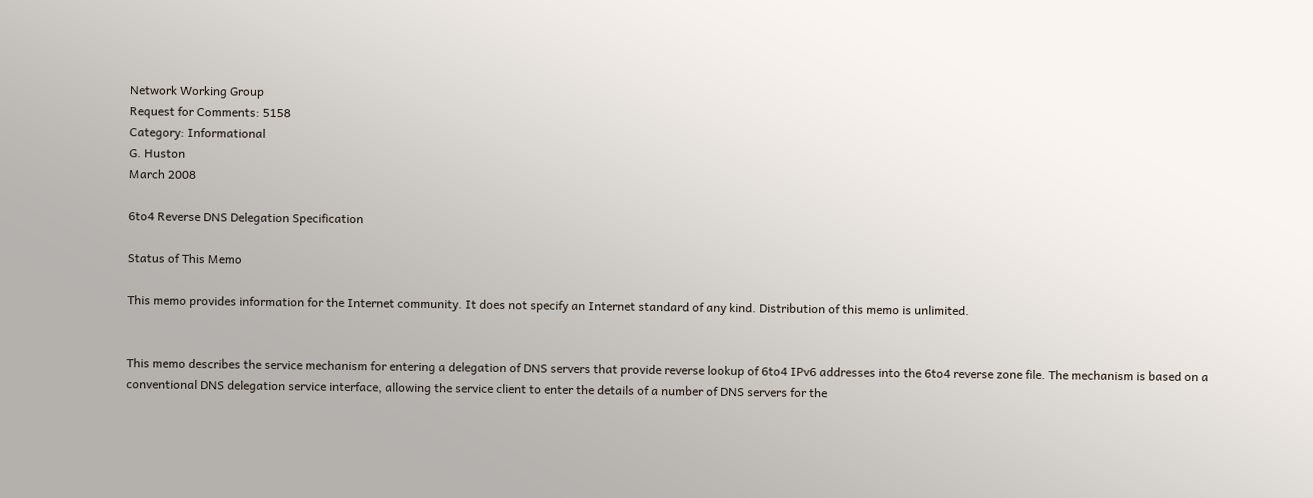Network Working Group
Request for Comments: 5158
Category: Informational
G. Huston
March 2008

6to4 Reverse DNS Delegation Specification

Status of This Memo

This memo provides information for the Internet community. It does not specify an Internet standard of any kind. Distribution of this memo is unlimited.


This memo describes the service mechanism for entering a delegation of DNS servers that provide reverse lookup of 6to4 IPv6 addresses into the 6to4 reverse zone file. The mechanism is based on a conventional DNS delegation service interface, allowing the service client to enter the details of a number of DNS servers for the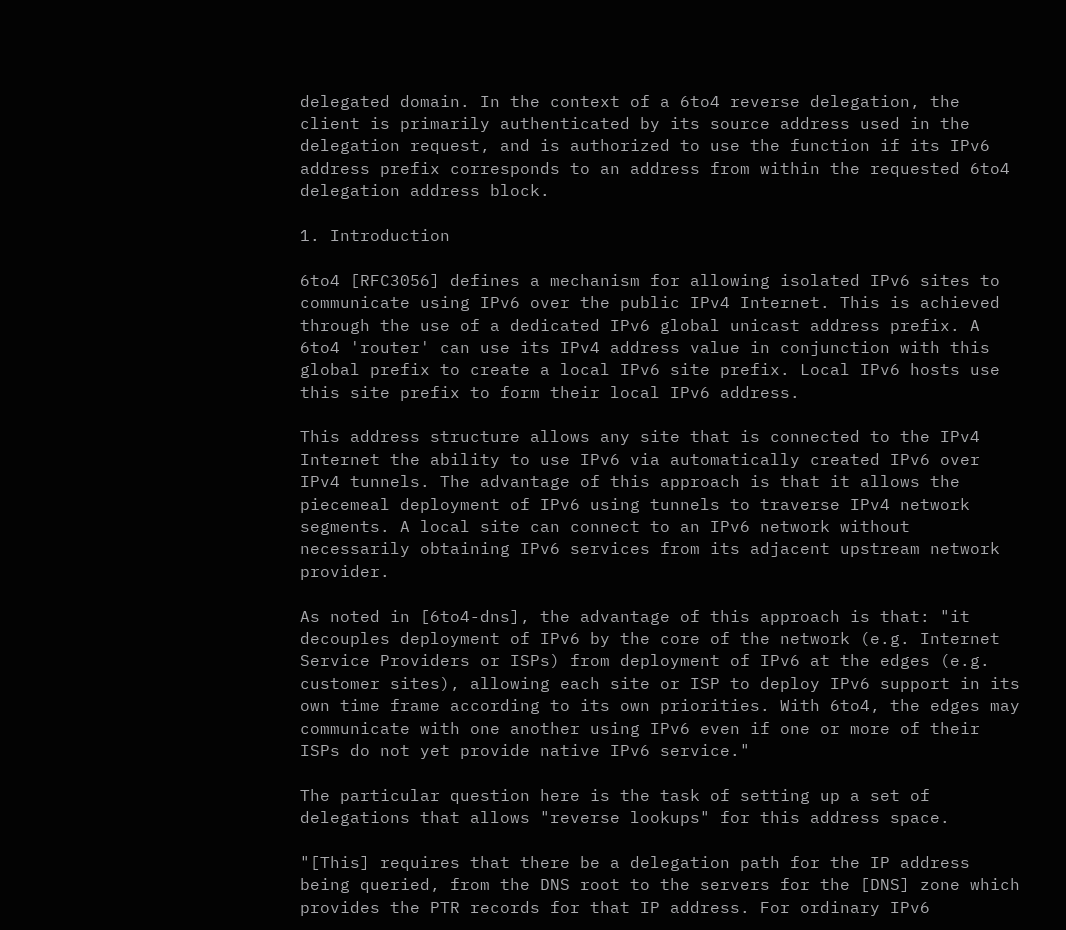delegated domain. In the context of a 6to4 reverse delegation, the client is primarily authenticated by its source address used in the delegation request, and is authorized to use the function if its IPv6 address prefix corresponds to an address from within the requested 6to4 delegation address block.

1. Introduction

6to4 [RFC3056] defines a mechanism for allowing isolated IPv6 sites to communicate using IPv6 over the public IPv4 Internet. This is achieved through the use of a dedicated IPv6 global unicast address prefix. A 6to4 'router' can use its IPv4 address value in conjunction with this global prefix to create a local IPv6 site prefix. Local IPv6 hosts use this site prefix to form their local IPv6 address.

This address structure allows any site that is connected to the IPv4 Internet the ability to use IPv6 via automatically created IPv6 over IPv4 tunnels. The advantage of this approach is that it allows the piecemeal deployment of IPv6 using tunnels to traverse IPv4 network segments. A local site can connect to an IPv6 network without necessarily obtaining IPv6 services from its adjacent upstream network provider.

As noted in [6to4-dns], the advantage of this approach is that: "it decouples deployment of IPv6 by the core of the network (e.g. Internet Service Providers or ISPs) from deployment of IPv6 at the edges (e.g. customer sites), allowing each site or ISP to deploy IPv6 support in its own time frame according to its own priorities. With 6to4, the edges may communicate with one another using IPv6 even if one or more of their ISPs do not yet provide native IPv6 service."

The particular question here is the task of setting up a set of delegations that allows "reverse lookups" for this address space.

"[This] requires that there be a delegation path for the IP address being queried, from the DNS root to the servers for the [DNS] zone which provides the PTR records for that IP address. For ordinary IPv6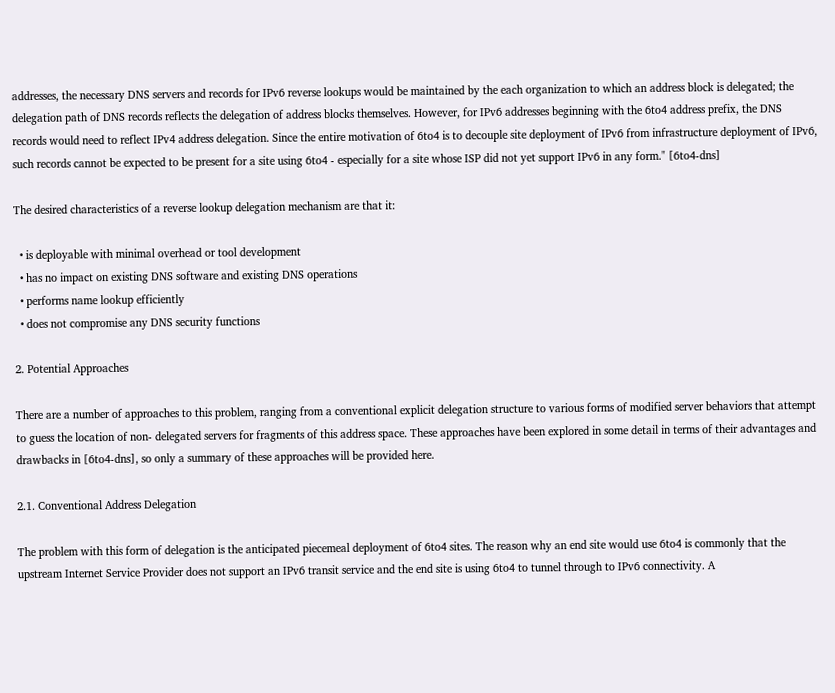addresses, the necessary DNS servers and records for IPv6 reverse lookups would be maintained by the each organization to which an address block is delegated; the delegation path of DNS records reflects the delegation of address blocks themselves. However, for IPv6 addresses beginning with the 6to4 address prefix, the DNS records would need to reflect IPv4 address delegation. Since the entire motivation of 6to4 is to decouple site deployment of IPv6 from infrastructure deployment of IPv6, such records cannot be expected to be present for a site using 6to4 - especially for a site whose ISP did not yet support IPv6 in any form." [6to4-dns]

The desired characteristics of a reverse lookup delegation mechanism are that it:

  • is deployable with minimal overhead or tool development
  • has no impact on existing DNS software and existing DNS operations
  • performs name lookup efficiently
  • does not compromise any DNS security functions

2. Potential Approaches

There are a number of approaches to this problem, ranging from a conventional explicit delegation structure to various forms of modified server behaviors that attempt to guess the location of non- delegated servers for fragments of this address space. These approaches have been explored in some detail in terms of their advantages and drawbacks in [6to4-dns], so only a summary of these approaches will be provided here.

2.1. Conventional Address Delegation

The problem with this form of delegation is the anticipated piecemeal deployment of 6to4 sites. The reason why an end site would use 6to4 is commonly that the upstream Internet Service Provider does not support an IPv6 transit service and the end site is using 6to4 to tunnel through to IPv6 connectivity. A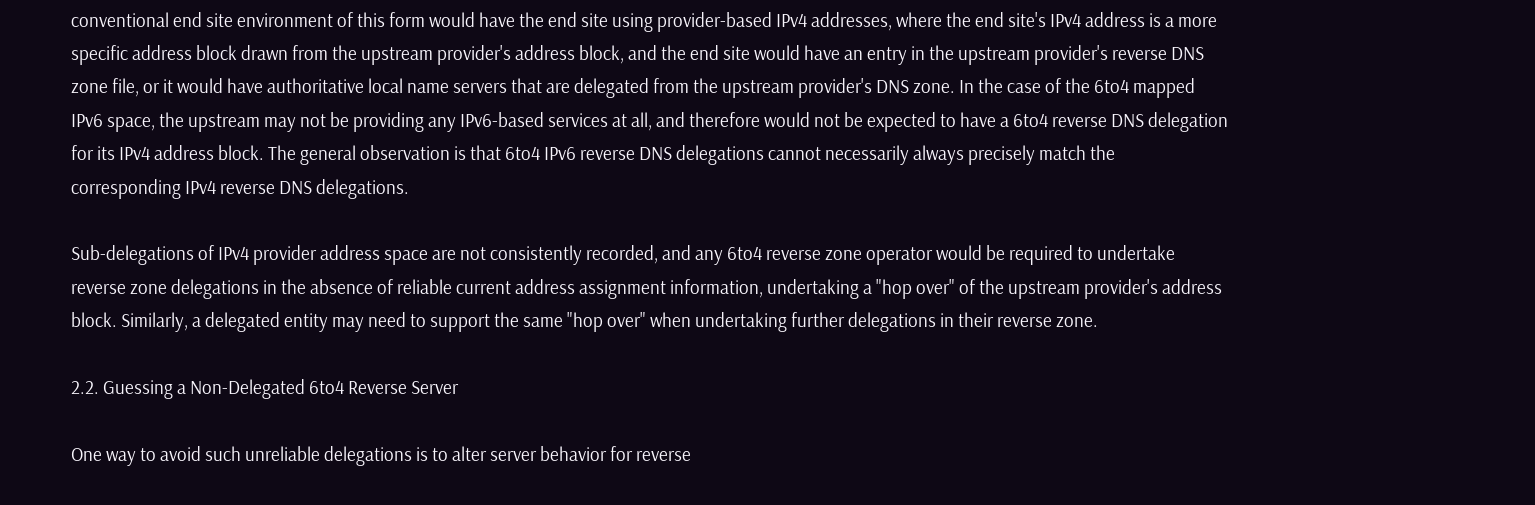conventional end site environment of this form would have the end site using provider-based IPv4 addresses, where the end site's IPv4 address is a more specific address block drawn from the upstream provider's address block, and the end site would have an entry in the upstream provider's reverse DNS zone file, or it would have authoritative local name servers that are delegated from the upstream provider's DNS zone. In the case of the 6to4 mapped IPv6 space, the upstream may not be providing any IPv6-based services at all, and therefore would not be expected to have a 6to4 reverse DNS delegation for its IPv4 address block. The general observation is that 6to4 IPv6 reverse DNS delegations cannot necessarily always precisely match the corresponding IPv4 reverse DNS delegations.

Sub-delegations of IPv4 provider address space are not consistently recorded, and any 6to4 reverse zone operator would be required to undertake reverse zone delegations in the absence of reliable current address assignment information, undertaking a "hop over" of the upstream provider's address block. Similarly, a delegated entity may need to support the same "hop over" when undertaking further delegations in their reverse zone.

2.2. Guessing a Non-Delegated 6to4 Reverse Server

One way to avoid such unreliable delegations is to alter server behavior for reverse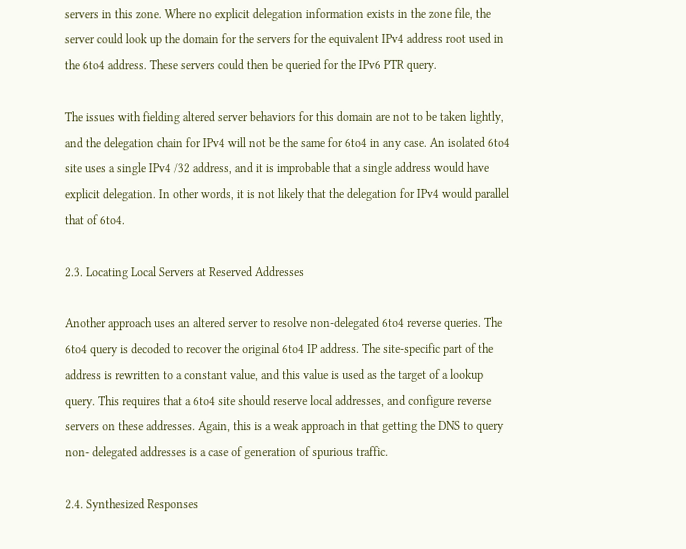servers in this zone. Where no explicit delegation information exists in the zone file, the server could look up the domain for the servers for the equivalent IPv4 address root used in the 6to4 address. These servers could then be queried for the IPv6 PTR query.

The issues with fielding altered server behaviors for this domain are not to be taken lightly, and the delegation chain for IPv4 will not be the same for 6to4 in any case. An isolated 6to4 site uses a single IPv4 /32 address, and it is improbable that a single address would have explicit delegation. In other words, it is not likely that the delegation for IPv4 would parallel that of 6to4.

2.3. Locating Local Servers at Reserved Addresses

Another approach uses an altered server to resolve non-delegated 6to4 reverse queries. The 6to4 query is decoded to recover the original 6to4 IP address. The site-specific part of the address is rewritten to a constant value, and this value is used as the target of a lookup query. This requires that a 6to4 site should reserve local addresses, and configure reverse servers on these addresses. Again, this is a weak approach in that getting the DNS to query non- delegated addresses is a case of generation of spurious traffic.

2.4. Synthesized Responses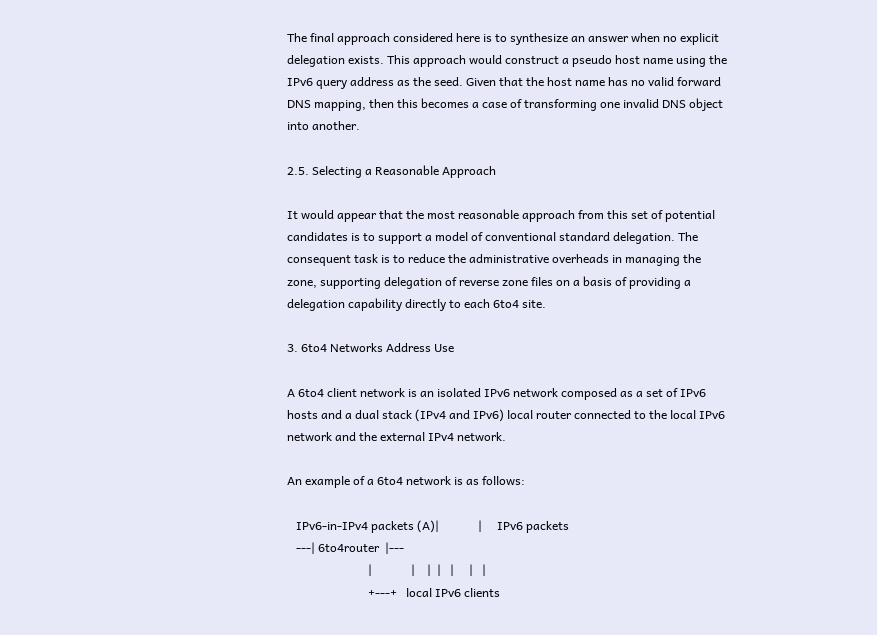The final approach considered here is to synthesize an answer when no explicit delegation exists. This approach would construct a pseudo host name using the IPv6 query address as the seed. Given that the host name has no valid forward DNS mapping, then this becomes a case of transforming one invalid DNS object into another.

2.5. Selecting a Reasonable Approach

It would appear that the most reasonable approach from this set of potential candidates is to support a model of conventional standard delegation. The consequent task is to reduce the administrative overheads in managing the zone, supporting delegation of reverse zone files on a basis of providing a delegation capability directly to each 6to4 site.

3. 6to4 Networks Address Use

A 6to4 client network is an isolated IPv6 network composed as a set of IPv6 hosts and a dual stack (IPv4 and IPv6) local router connected to the local IPv6 network and the external IPv4 network.

An example of a 6to4 network is as follows:

   IPv6-in-IPv4 packets (A)|             |     IPv6 packets
   ---| 6to4router  |---
                           |             |    |  |   |     |   |
                           +---+   local IPv6 clients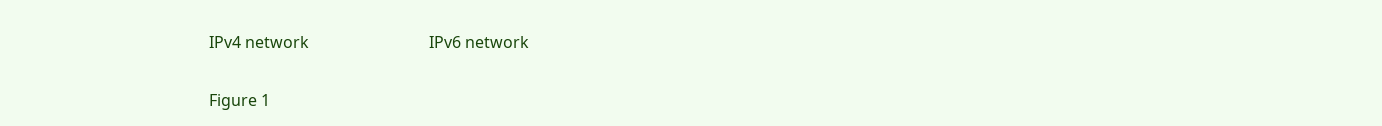IPv4 network                              IPv6 network

Figure 1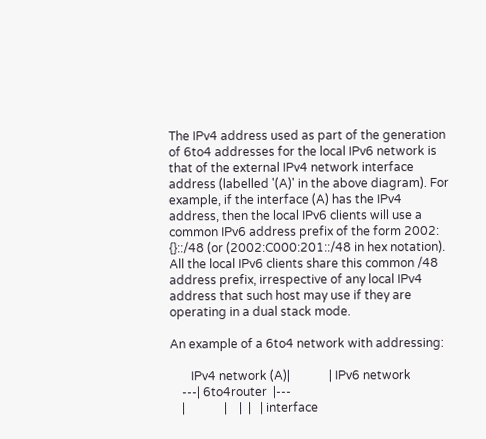The IPv4 address used as part of the generation of 6to4 addresses for the local IPv6 network is that of the external IPv4 network interface address (labelled '(A)' in the above diagram). For example, if the interface (A) has the IPv4 address, then the local IPv6 clients will use a common IPv6 address prefix of the form 2002: {}::/48 (or (2002:C000:201::/48 in hex notation). All the local IPv6 clients share this common /48 address prefix, irrespective of any local IPv4 address that such host may use if they are operating in a dual stack mode.

An example of a 6to4 network with addressing:

       IPv4 network (A)|             | IPv6 network
    ---| 6to4router  |---
    |             |    |  |   | interface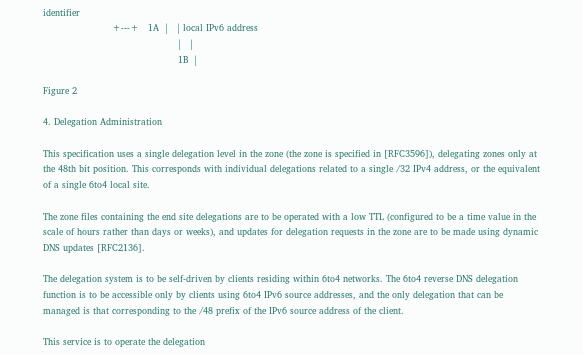identifier
                       +---+   1A  |   | local IPv6 address
                                             |   |
                                             1B  |

Figure 2

4. Delegation Administration

This specification uses a single delegation level in the zone (the zone is specified in [RFC3596]), delegating zones only at the 48th bit position. This corresponds with individual delegations related to a single /32 IPv4 address, or the equivalent of a single 6to4 local site.

The zone files containing the end site delegations are to be operated with a low TTL (configured to be a time value in the scale of hours rather than days or weeks), and updates for delegation requests in the zone are to be made using dynamic DNS updates [RFC2136].

The delegation system is to be self-driven by clients residing within 6to4 networks. The 6to4 reverse DNS delegation function is to be accessible only by clients using 6to4 IPv6 source addresses, and the only delegation that can be managed is that corresponding to the /48 prefix of the IPv6 source address of the client.

This service is to operate the delegation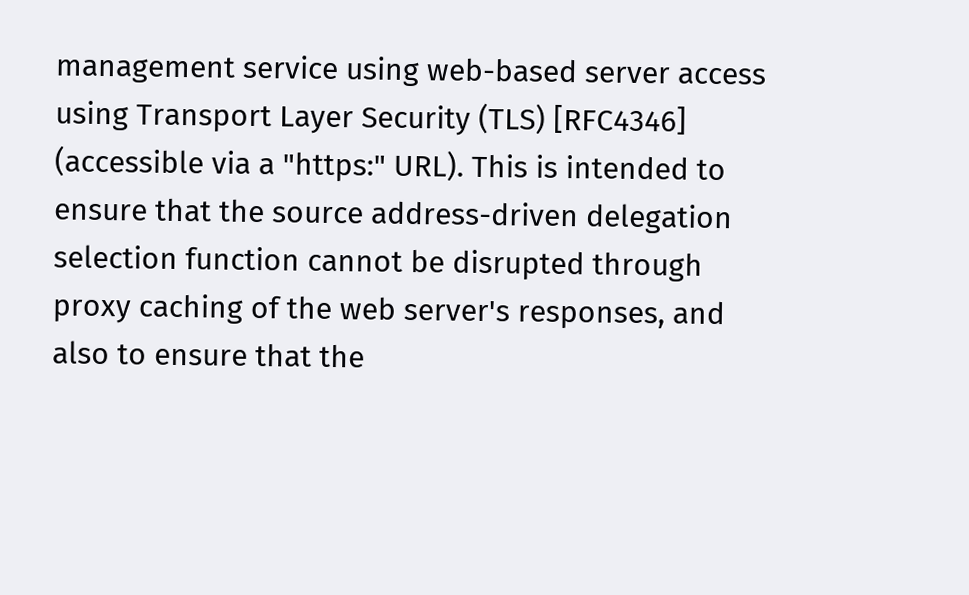management service using web-based server access using Transport Layer Security (TLS) [RFC4346] (accessible via a "https:" URL). This is intended to ensure that the source address-driven delegation selection function cannot be disrupted through proxy caching of the web server's responses, and also to ensure that the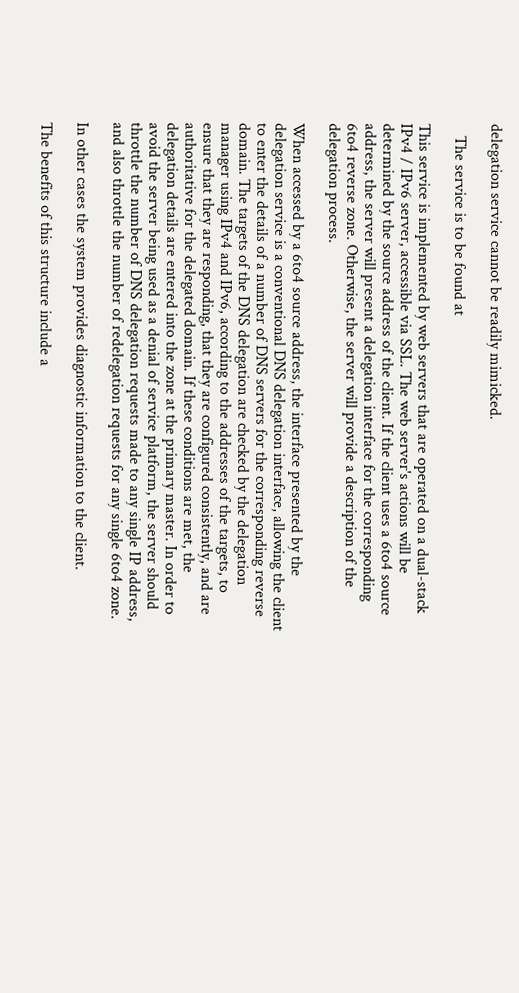delegation service cannot be readily mimicked.

   The service is to be found at

This service is implemented by web servers that are operated on a dual-stack IPv4 / IPv6 server, accessible via SSL. The web server's actions will be determined by the source address of the client. If the client uses a 6to4 source address, the server will present a delegation interface for the corresponding 6to4 reverse zone. Otherwise, the server will provide a description of the delegation process.

When accessed by a 6to4 source address, the interface presented by the delegation service is a conventional DNS delegation interface, allowing the client to enter the details of a number of DNS servers for the corresponding reverse domain. The targets of the DNS delegation are checked by the delegation manager using IPv4 and IPv6, according to the addresses of the targets, to ensure that they are responding, that they are configured consistently, and are authoritative for the delegated domain. If these conditions are met, the delegation details are entered into the zone at the primary master. In order to avoid the server being used as a denial of service platform, the server should throttle the number of DNS delegation requests made to any single IP address, and also throttle the number of redelegation requests for any single 6to4 zone.

In other cases the system provides diagnostic information to the client.

The benefits of this structure include a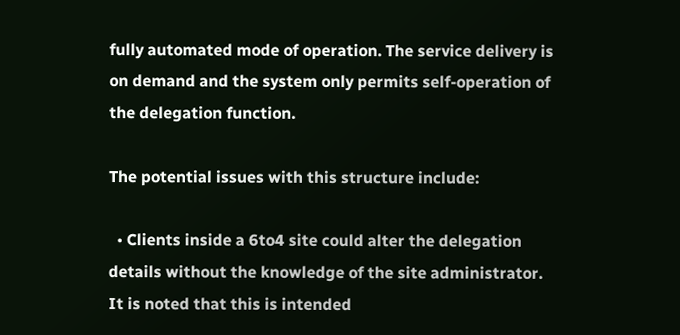fully automated mode of operation. The service delivery is on demand and the system only permits self-operation of the delegation function.

The potential issues with this structure include:

  • Clients inside a 6to4 site could alter the delegation details without the knowledge of the site administrator. It is noted that this is intended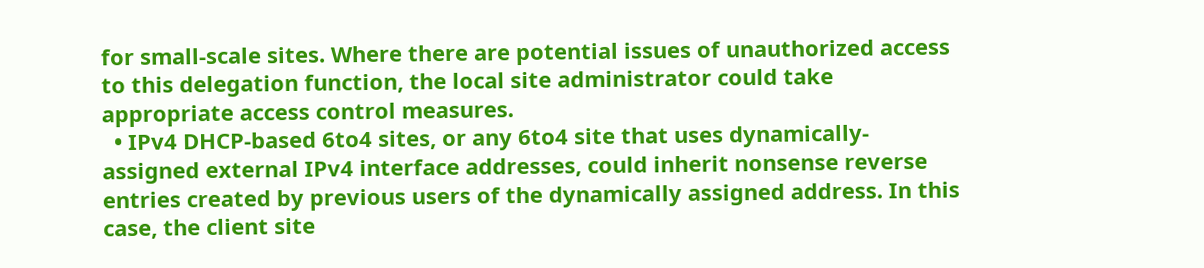for small-scale sites. Where there are potential issues of unauthorized access to this delegation function, the local site administrator could take appropriate access control measures.
  • IPv4 DHCP-based 6to4 sites, or any 6to4 site that uses dynamically-assigned external IPv4 interface addresses, could inherit nonsense reverse entries created by previous users of the dynamically assigned address. In this case, the client site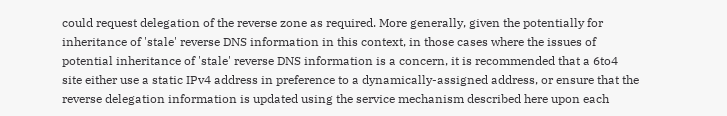could request delegation of the reverse zone as required. More generally, given the potentially for inheritance of 'stale' reverse DNS information in this context, in those cases where the issues of potential inheritance of 'stale' reverse DNS information is a concern, it is recommended that a 6to4 site either use a static IPv4 address in preference to a dynamically-assigned address, or ensure that the reverse delegation information is updated using the service mechanism described here upon each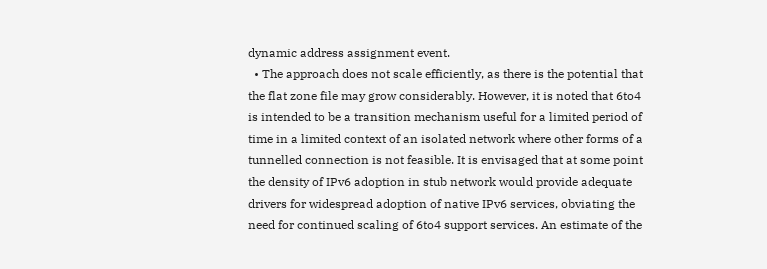dynamic address assignment event.
  • The approach does not scale efficiently, as there is the potential that the flat zone file may grow considerably. However, it is noted that 6to4 is intended to be a transition mechanism useful for a limited period of time in a limited context of an isolated network where other forms of a tunnelled connection is not feasible. It is envisaged that at some point the density of IPv6 adoption in stub network would provide adequate drivers for widespread adoption of native IPv6 services, obviating the need for continued scaling of 6to4 support services. An estimate of the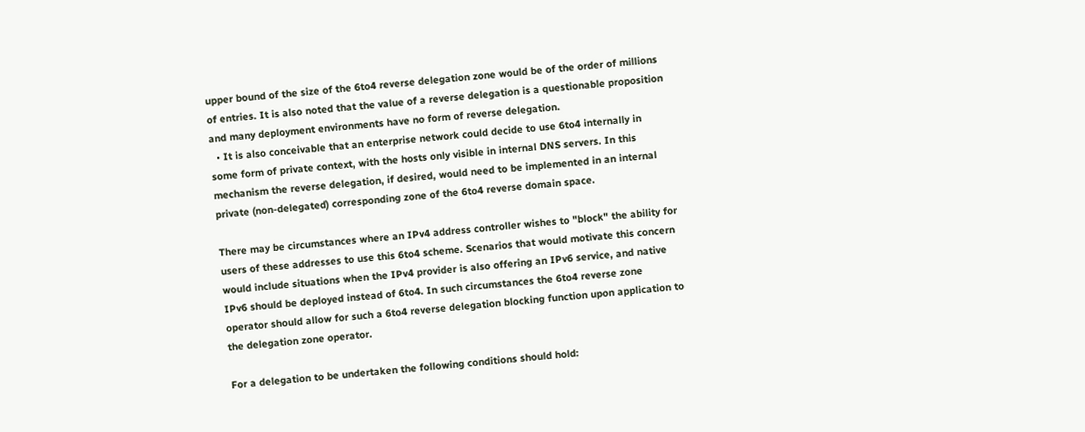upper bound of the size of the 6to4 reverse delegation zone would be of the order of millions of entries. It is also noted that the value of a reverse delegation is a questionable proposition and many deployment environments have no form of reverse delegation.
  • It is also conceivable that an enterprise network could decide to use 6to4 internally in some form of private context, with the hosts only visible in internal DNS servers. In this mechanism the reverse delegation, if desired, would need to be implemented in an internal private (non-delegated) corresponding zone of the 6to4 reverse domain space.

There may be circumstances where an IPv4 address controller wishes to "block" the ability for users of these addresses to use this 6to4 scheme. Scenarios that would motivate this concern would include situations when the IPv4 provider is also offering an IPv6 service, and native IPv6 should be deployed instead of 6to4. In such circumstances the 6to4 reverse zone operator should allow for such a 6to4 reverse delegation blocking function upon application to the delegation zone operator.

For a delegation to be undertaken the following conditions should hold: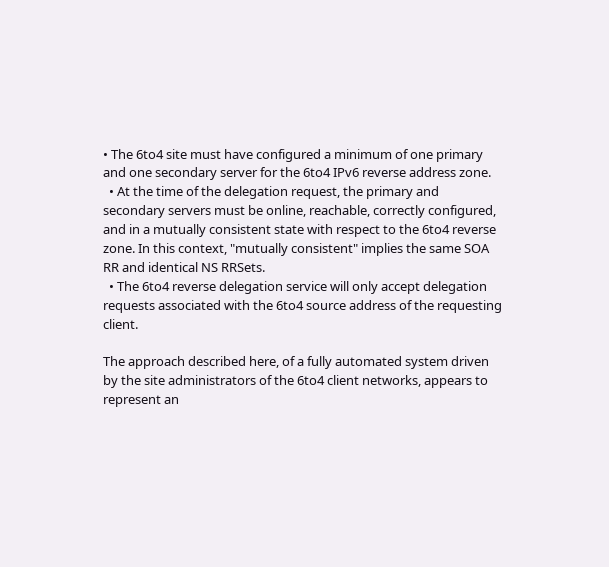• The 6to4 site must have configured a minimum of one primary and one secondary server for the 6to4 IPv6 reverse address zone.
  • At the time of the delegation request, the primary and secondary servers must be online, reachable, correctly configured, and in a mutually consistent state with respect to the 6to4 reverse zone. In this context, "mutually consistent" implies the same SOA RR and identical NS RRSets.
  • The 6to4 reverse delegation service will only accept delegation requests associated with the 6to4 source address of the requesting client.

The approach described here, of a fully automated system driven by the site administrators of the 6to4 client networks, appears to represent an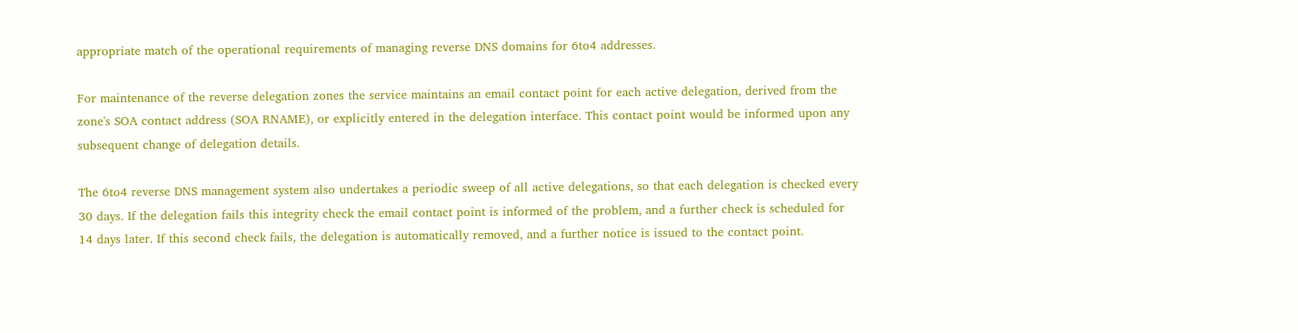appropriate match of the operational requirements of managing reverse DNS domains for 6to4 addresses.

For maintenance of the reverse delegation zones the service maintains an email contact point for each active delegation, derived from the zone's SOA contact address (SOA RNAME), or explicitly entered in the delegation interface. This contact point would be informed upon any subsequent change of delegation details.

The 6to4 reverse DNS management system also undertakes a periodic sweep of all active delegations, so that each delegation is checked every 30 days. If the delegation fails this integrity check the email contact point is informed of the problem, and a further check is scheduled for 14 days later. If this second check fails, the delegation is automatically removed, and a further notice is issued to the contact point.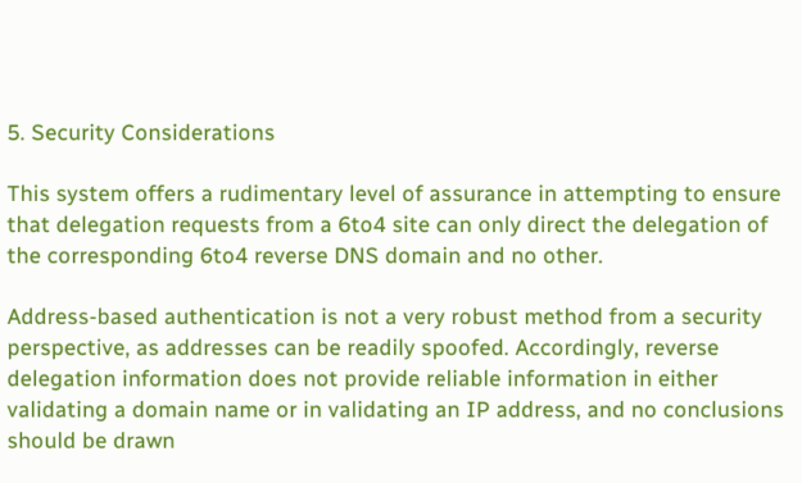5. Security Considerations

This system offers a rudimentary level of assurance in attempting to ensure that delegation requests from a 6to4 site can only direct the delegation of the corresponding 6to4 reverse DNS domain and no other.

Address-based authentication is not a very robust method from a security perspective, as addresses can be readily spoofed. Accordingly, reverse delegation information does not provide reliable information in either validating a domain name or in validating an IP address, and no conclusions should be drawn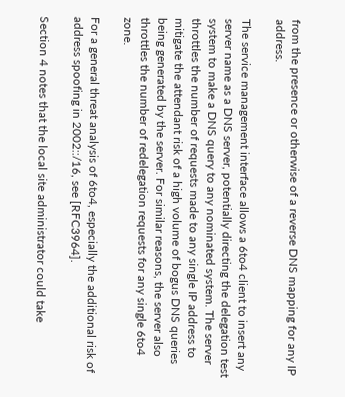from the presence or otherwise of a reverse DNS mapping for any IP address.

The service management interface allows a 6to4 client to insert any server name as a DNS server, potentially directing the delegation test system to make a DNS query to any nominated system. The server throttles the number of requests made to any single IP address to mitigate the attendant risk of a high volume of bogus DNS queries being generated by the server. For similar reasons, the server also throttles the number of redelegation requests for any single 6to4 zone.

For a general threat analysis of 6to4, especially the additional risk of address spoofing in 2002::/16, see [RFC3964].

Section 4 notes that the local site administrator could take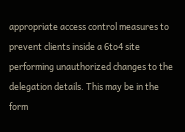appropriate access control measures to prevent clients inside a 6to4 site performing unauthorized changes to the delegation details. This may be in the form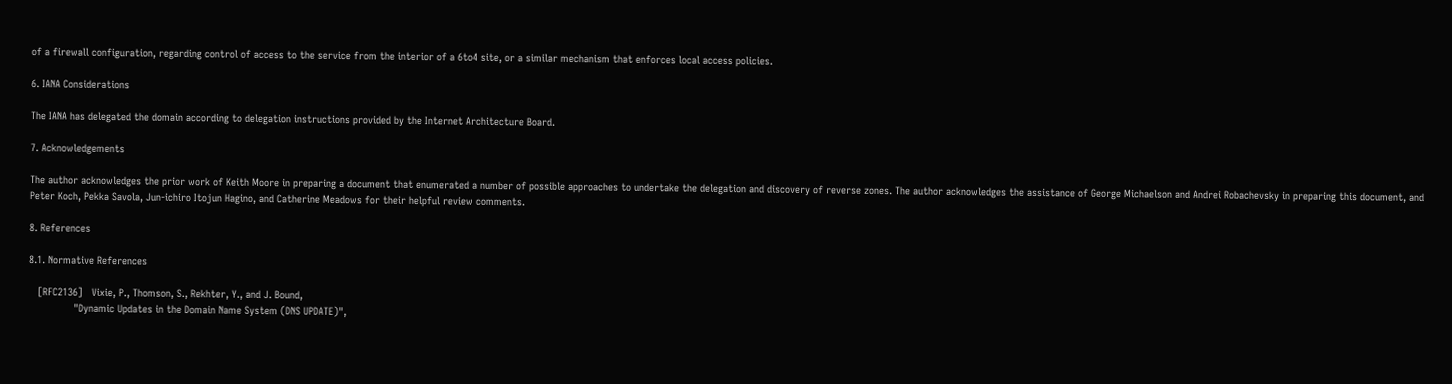of a firewall configuration, regarding control of access to the service from the interior of a 6to4 site, or a similar mechanism that enforces local access policies.

6. IANA Considerations

The IANA has delegated the domain according to delegation instructions provided by the Internet Architecture Board.

7. Acknowledgements

The author acknowledges the prior work of Keith Moore in preparing a document that enumerated a number of possible approaches to undertake the delegation and discovery of reverse zones. The author acknowledges the assistance of George Michaelson and Andrei Robachevsky in preparing this document, and Peter Koch, Pekka Savola, Jun-ichiro Itojun Hagino, and Catherine Meadows for their helpful review comments.

8. References

8.1. Normative References

   [RFC2136]   Vixie, P., Thomson, S., Rekhter, Y., and J. Bound,
               "Dynamic Updates in the Domain Name System (DNS UPDATE)",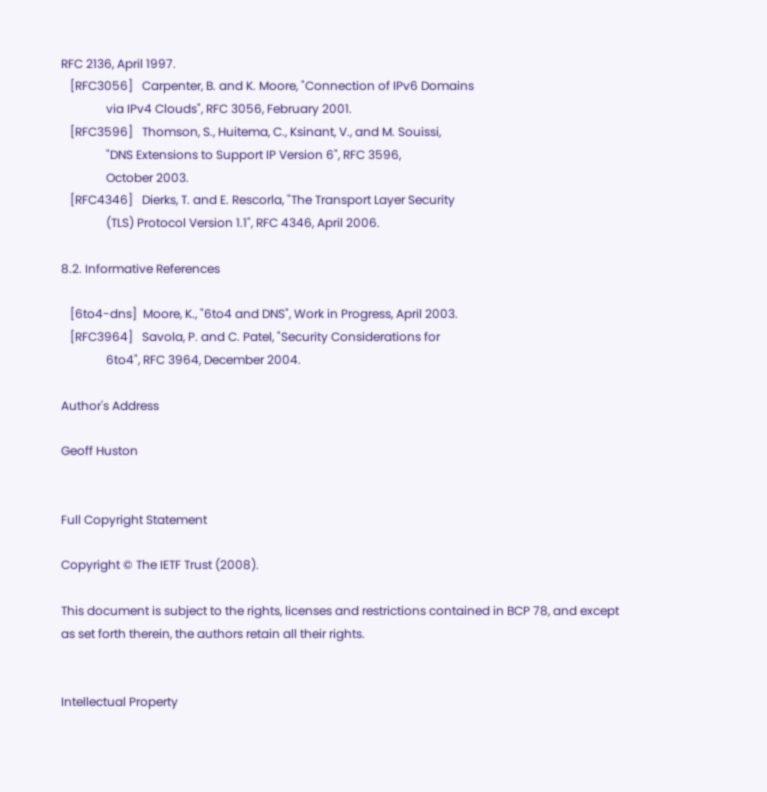RFC 2136, April 1997.
   [RFC3056]   Carpenter, B. and K. Moore, "Connection of IPv6 Domains
               via IPv4 Clouds", RFC 3056, February 2001.
   [RFC3596]   Thomson, S., Huitema, C., Ksinant, V., and M. Souissi,
               "DNS Extensions to Support IP Version 6", RFC 3596,
               October 2003.
   [RFC4346]   Dierks, T. and E. Rescorla, "The Transport Layer Security
               (TLS) Protocol Version 1.1", RFC 4346, April 2006.

8.2. Informative References

   [6to4-dns]  Moore, K., "6to4 and DNS", Work in Progress, April 2003.
   [RFC3964]   Savola, P. and C. Patel, "Security Considerations for
               6to4", RFC 3964, December 2004.

Author's Address

Geoff Huston


Full Copyright Statement

Copyright © The IETF Trust (2008).

This document is subject to the rights, licenses and restrictions contained in BCP 78, and except as set forth therein, the authors retain all their rights.


Intellectual Property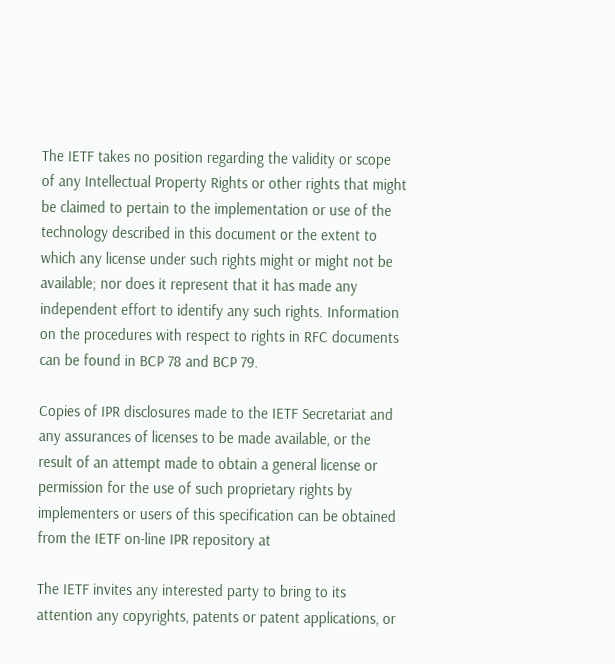The IETF takes no position regarding the validity or scope of any Intellectual Property Rights or other rights that might be claimed to pertain to the implementation or use of the technology described in this document or the extent to which any license under such rights might or might not be available; nor does it represent that it has made any independent effort to identify any such rights. Information on the procedures with respect to rights in RFC documents can be found in BCP 78 and BCP 79.

Copies of IPR disclosures made to the IETF Secretariat and any assurances of licenses to be made available, or the result of an attempt made to obtain a general license or permission for the use of such proprietary rights by implementers or users of this specification can be obtained from the IETF on-line IPR repository at

The IETF invites any interested party to bring to its attention any copyrights, patents or patent applications, or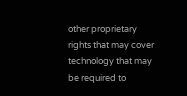other proprietary rights that may cover technology that may be required to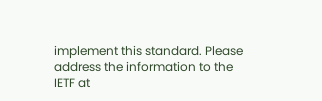implement this standard. Please address the information to the IETF at